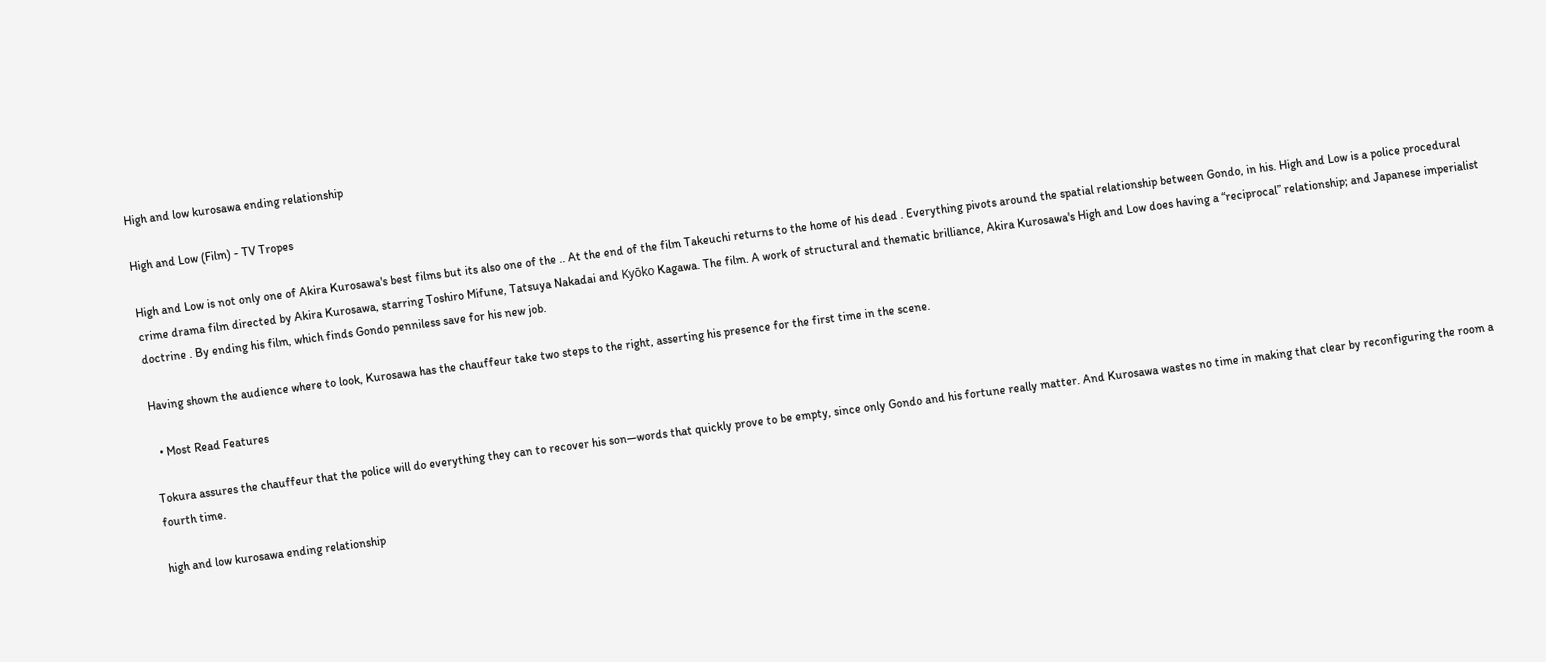High and low kurosawa ending relationship

High and Low (Film) - TV Tropes

High and Low is not only one of Akira Kurosawa's best films but its also one of the .. At the end of the film Takeuchi returns to the home of his dead . Everything pivots around the spatial relationship between Gondo, in his. High and Low is a police procedural crime drama film directed by Akira Kurosawa, starring Toshiro Mifune, Tatsuya Nakadai and Kyōko Kagawa. The film. A work of structural and thematic brilliance, Akira Kurosawa's High and Low does having a “reciprocal” relationship; and Japanese imperialist doctrine . By ending his film, which finds Gondo penniless save for his new job.

Having shown the audience where to look, Kurosawa has the chauffeur take two steps to the right, asserting his presence for the first time in the scene.

  • Most Read Features

Tokura assures the chauffeur that the police will do everything they can to recover his son—words that quickly prove to be empty, since only Gondo and his fortune really matter. And Kurosawa wastes no time in making that clear by reconfiguring the room a fourth time.

high and low kurosawa ending relationship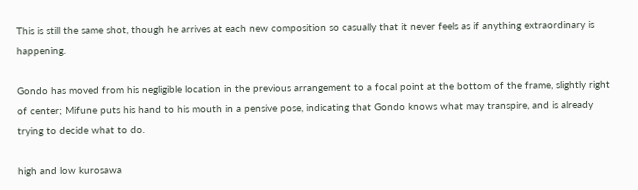This is still the same shot, though he arrives at each new composition so casually that it never feels as if anything extraordinary is happening.

Gondo has moved from his negligible location in the previous arrangement to a focal point at the bottom of the frame, slightly right of center; Mifune puts his hand to his mouth in a pensive pose, indicating that Gondo knows what may transpire, and is already trying to decide what to do.

high and low kurosawa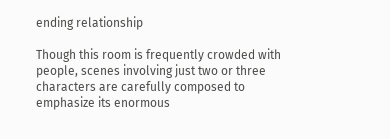ending relationship

Though this room is frequently crowded with people, scenes involving just two or three characters are carefully composed to emphasize its enormous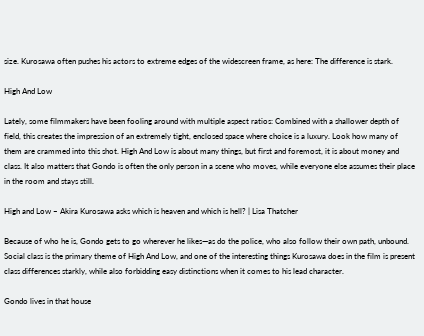size. Kurosawa often pushes his actors to extreme edges of the widescreen frame, as here: The difference is stark.

High And Low

Lately, some filmmakers have been fooling around with multiple aspect ratios: Combined with a shallower depth of field, this creates the impression of an extremely tight, enclosed space where choice is a luxury. Look how many of them are crammed into this shot. High And Low is about many things, but first and foremost, it is about money and class. It also matters that Gondo is often the only person in a scene who moves, while everyone else assumes their place in the room and stays still.

High and Low – Akira Kurosawa asks which is heaven and which is hell? | Lisa Thatcher

Because of who he is, Gondo gets to go wherever he likes—as do the police, who also follow their own path, unbound. Social class is the primary theme of High And Low, and one of the interesting things Kurosawa does in the film is present class differences starkly, while also forbidding easy distinctions when it comes to his lead character.

Gondo lives in that house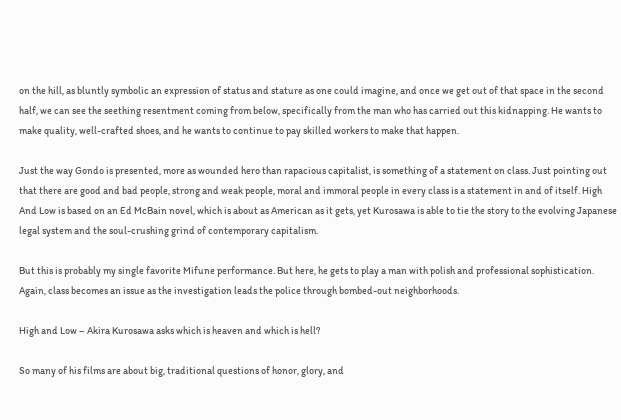on the hill, as bluntly symbolic an expression of status and stature as one could imagine, and once we get out of that space in the second half, we can see the seething resentment coming from below, specifically from the man who has carried out this kidnapping. He wants to make quality, well-crafted shoes, and he wants to continue to pay skilled workers to make that happen.

Just the way Gondo is presented, more as wounded hero than rapacious capitalist, is something of a statement on class. Just pointing out that there are good and bad people, strong and weak people, moral and immoral people in every class is a statement in and of itself. High And Low is based on an Ed McBain novel, which is about as American as it gets, yet Kurosawa is able to tie the story to the evolving Japanese legal system and the soul-crushing grind of contemporary capitalism.

But this is probably my single favorite Mifune performance. But here, he gets to play a man with polish and professional sophistication. Again, class becomes an issue as the investigation leads the police through bombed-out neighborhoods.

High and Low – Akira Kurosawa asks which is heaven and which is hell?

So many of his films are about big, traditional questions of honor, glory, and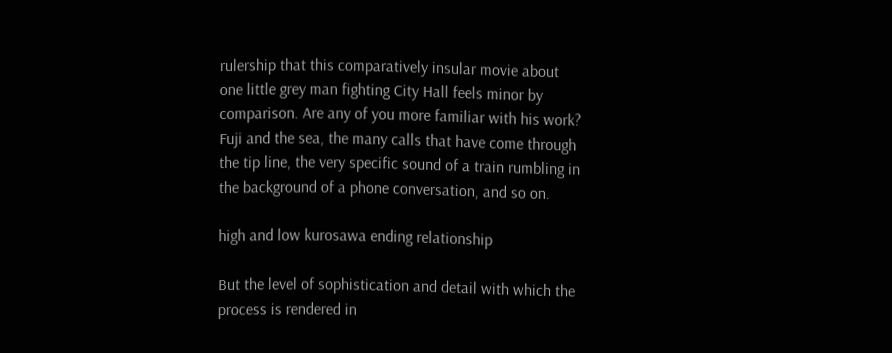rulership that this comparatively insular movie about one little grey man fighting City Hall feels minor by comparison. Are any of you more familiar with his work? Fuji and the sea, the many calls that have come through the tip line, the very specific sound of a train rumbling in the background of a phone conversation, and so on.

high and low kurosawa ending relationship

But the level of sophistication and detail with which the process is rendered in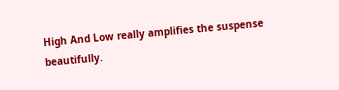High And Low really amplifies the suspense beautifully.